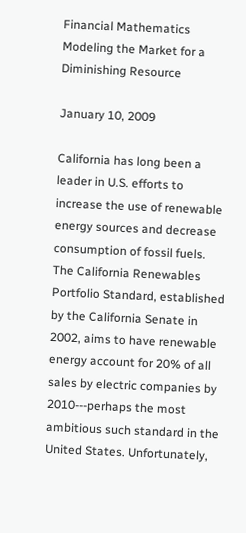Financial Mathematics Modeling the Market for a Diminishing Resource

January 10, 2009

California has long been a leader in U.S. efforts to increase the use of renewable energy sources and decrease consumption of fossil fuels. The California Renewables Portfolio Standard, established by the California Senate in 2002, aims to have renewable energy account for 20% of all sales by electric companies by 2010---perhaps the most ambitious such standard in the United States. Unfortunately,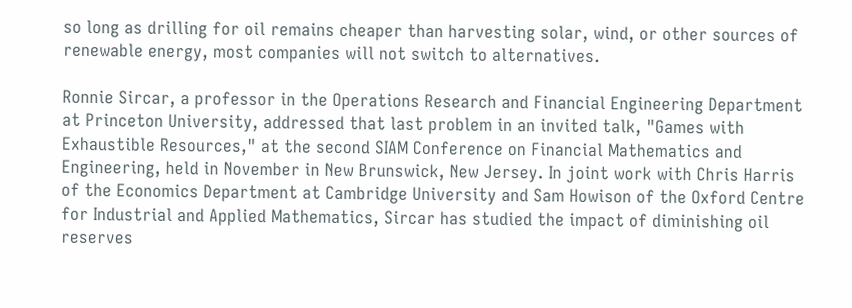so long as drilling for oil remains cheaper than harvesting solar, wind, or other sources of renewable energy, most companies will not switch to alternatives.

Ronnie Sircar, a professor in the Operations Research and Financial Engineering Department at Princeton University, addressed that last problem in an invited talk, "Games with Exhaustible Resources," at the second SIAM Conference on Financial Mathematics and Engineering, held in November in New Brunswick, New Jersey. In joint work with Chris Harris of the Economics Department at Cambridge University and Sam Howison of the Oxford Centre for Industrial and Applied Mathematics, Sircar has studied the impact of diminishing oil reserves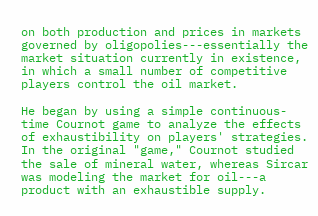on both production and prices in markets governed by oligopolies---essentially the market situation currently in existence, in which a small number of competitive players control the oil market.

He began by using a simple continuous-time Cournot game to analyze the effects of exhaustibility on players' strategies. In the original "game," Cournot studied the sale of mineral water, whereas Sircar was modeling the market for oil---a product with an exhaustible supply.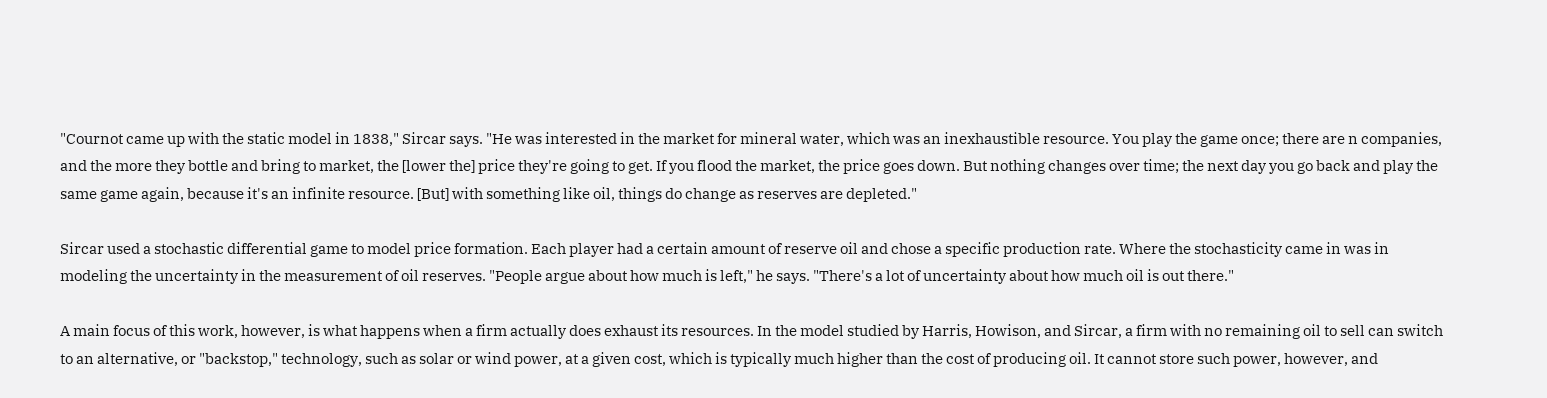"Cournot came up with the static model in 1838," Sircar says. "He was interested in the market for mineral water, which was an inexhaustible resource. You play the game once; there are n companies, and the more they bottle and bring to market, the [lower the] price they're going to get. If you flood the market, the price goes down. But nothing changes over time; the next day you go back and play the same game again, because it's an infinite resource. [But] with something like oil, things do change as reserves are depleted."

Sircar used a stochastic differential game to model price formation. Each player had a certain amount of reserve oil and chose a specific production rate. Where the stochasticity came in was in modeling the uncertainty in the measurement of oil reserves. "People argue about how much is left," he says. "There's a lot of uncertainty about how much oil is out there."

A main focus of this work, however, is what happens when a firm actually does exhaust its resources. In the model studied by Harris, Howison, and Sircar, a firm with no remaining oil to sell can switch to an alternative, or "backstop," technology, such as solar or wind power, at a given cost, which is typically much higher than the cost of producing oil. It cannot store such power, however, and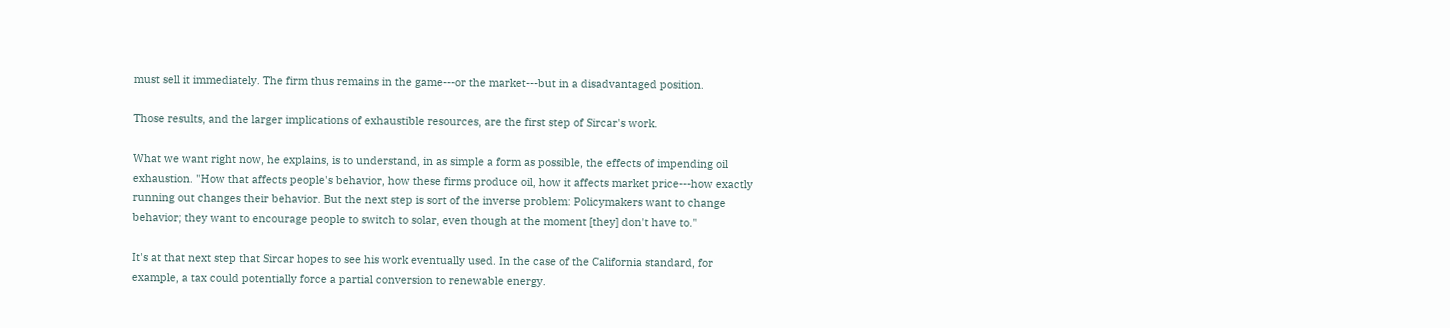must sell it immediately. The firm thus remains in the game---or the market---but in a disadvantaged position.

Those results, and the larger implications of exhaustible resources, are the first step of Sircar's work.

What we want right now, he explains, is to understand, in as simple a form as possible, the effects of impending oil exhaustion. "How that affects people's behavior, how these firms produce oil, how it affects market price---how exactly running out changes their behavior. But the next step is sort of the inverse problem: Policymakers want to change behavior; they want to encourage people to switch to solar, even though at the moment [they] don't have to."

It's at that next step that Sircar hopes to see his work eventually used. In the case of the California standard, for example, a tax could potentially force a partial conversion to renewable energy.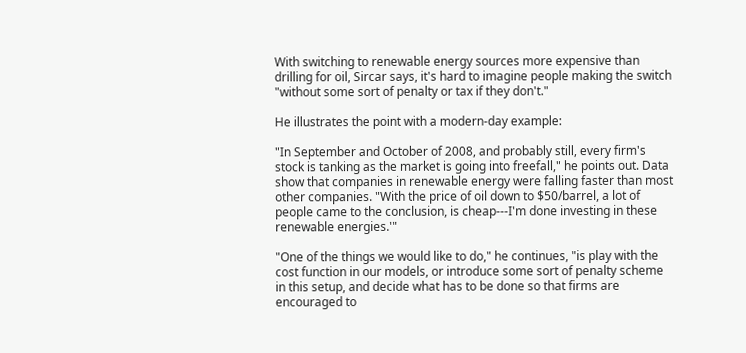With switching to renewable energy sources more expensive than drilling for oil, Sircar says, it's hard to imagine people making the switch "without some sort of penalty or tax if they don't."

He illustrates the point with a modern-day example:

"In September and October of 2008, and probably still, every firm's stock is tanking as the market is going into freefall," he points out. Data show that companies in renewable energy were falling faster than most other companies. "With the price of oil down to $50/barrel, a lot of people came to the conclusion, is cheap---I'm done investing in these renewable energies.'"

"One of the things we would like to do," he continues, "is play with the cost function in our models, or introduce some sort of penalty scheme in this setup, and decide what has to be done so that firms are encouraged to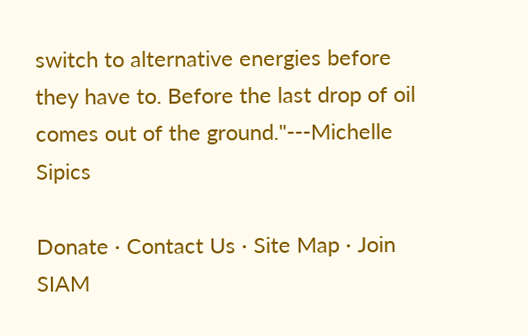switch to alternative energies before they have to. Before the last drop of oil comes out of the ground."---Michelle Sipics

Donate · Contact Us · Site Map · Join SIAM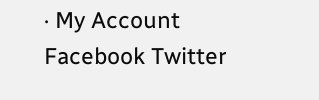· My Account
Facebook Twitter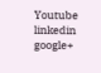Youtube linkedin google+